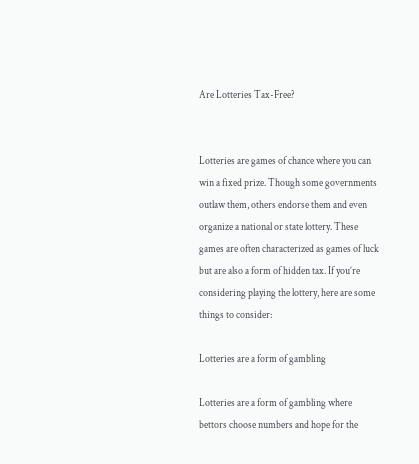Are Lotteries Tax-Free?


Lotteries are games of chance where you can win a fixed prize. Though some governments outlaw them, others endorse them and even organize a national or state lottery. These games are often characterized as games of luck but are also a form of hidden tax. If you’re considering playing the lottery, here are some things to consider:

Lotteries are a form of gambling

Lotteries are a form of gambling where bettors choose numbers and hope for the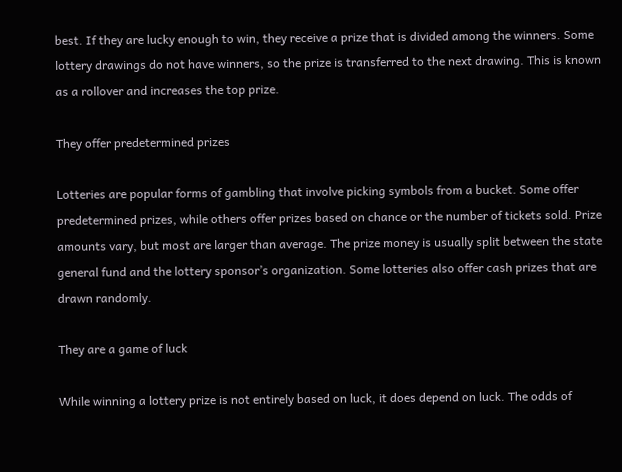best. If they are lucky enough to win, they receive a prize that is divided among the winners. Some lottery drawings do not have winners, so the prize is transferred to the next drawing. This is known as a rollover and increases the top prize.

They offer predetermined prizes

Lotteries are popular forms of gambling that involve picking symbols from a bucket. Some offer predetermined prizes, while others offer prizes based on chance or the number of tickets sold. Prize amounts vary, but most are larger than average. The prize money is usually split between the state general fund and the lottery sponsor’s organization. Some lotteries also offer cash prizes that are drawn randomly.

They are a game of luck

While winning a lottery prize is not entirely based on luck, it does depend on luck. The odds of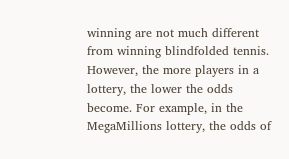winning are not much different from winning blindfolded tennis. However, the more players in a lottery, the lower the odds become. For example, in the MegaMillions lottery, the odds of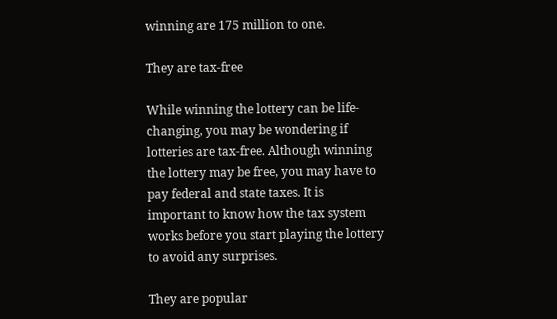winning are 175 million to one.

They are tax-free

While winning the lottery can be life-changing, you may be wondering if lotteries are tax-free. Although winning the lottery may be free, you may have to pay federal and state taxes. It is important to know how the tax system works before you start playing the lottery to avoid any surprises.

They are popular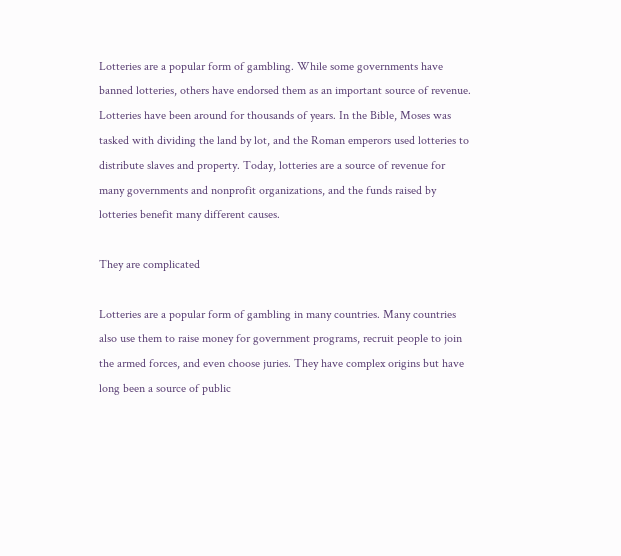Lotteries are a popular form of gambling. While some governments have banned lotteries, others have endorsed them as an important source of revenue. Lotteries have been around for thousands of years. In the Bible, Moses was tasked with dividing the land by lot, and the Roman emperors used lotteries to distribute slaves and property. Today, lotteries are a source of revenue for many governments and nonprofit organizations, and the funds raised by lotteries benefit many different causes.

They are complicated

Lotteries are a popular form of gambling in many countries. Many countries also use them to raise money for government programs, recruit people to join the armed forces, and even choose juries. They have complex origins but have long been a source of public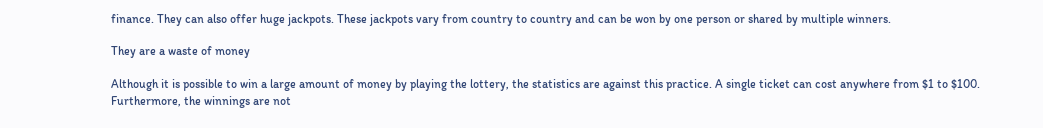finance. They can also offer huge jackpots. These jackpots vary from country to country and can be won by one person or shared by multiple winners.

They are a waste of money

Although it is possible to win a large amount of money by playing the lottery, the statistics are against this practice. A single ticket can cost anywhere from $1 to $100. Furthermore, the winnings are not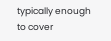typically enough to cover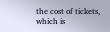the cost of tickets, which is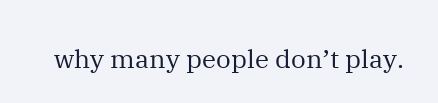why many people don’t play.